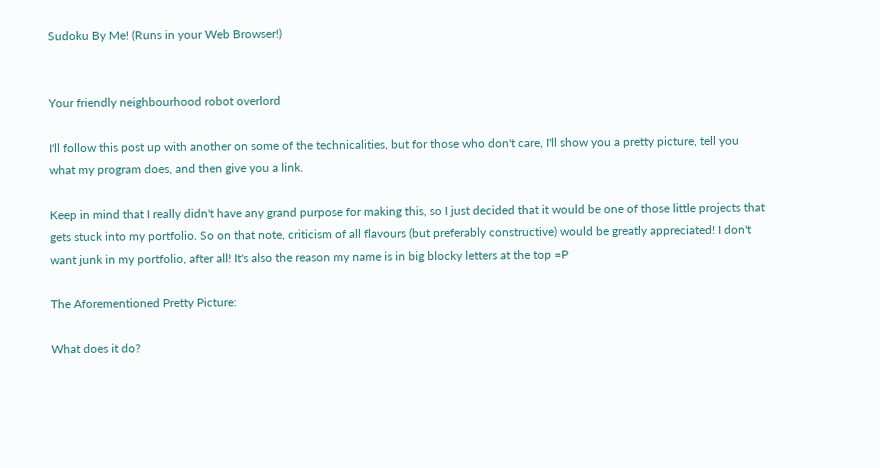Sudoku By Me! (Runs in your Web Browser!)


Your friendly neighbourhood robot overlord

I'll follow this post up with another on some of the technicalities, but for those who don't care, I'll show you a pretty picture, tell you what my program does, and then give you a link.

Keep in mind that I really didn't have any grand purpose for making this, so I just decided that it would be one of those little projects that gets stuck into my portfolio. So on that note, criticism of all flavours (but preferably constructive) would be greatly appreciated! I don't want junk in my portfolio, after all! It's also the reason my name is in big blocky letters at the top =P

The Aforementioned Pretty Picture:

What does it do?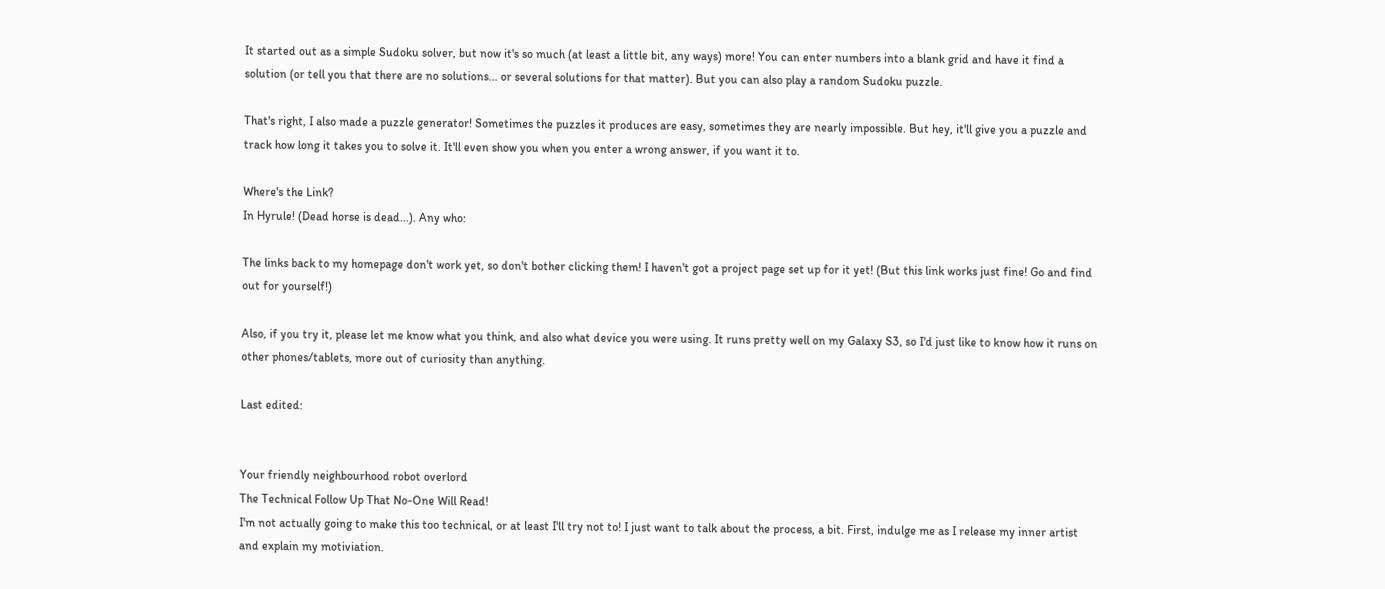It started out as a simple Sudoku solver, but now it's so much (at least a little bit, any ways) more! You can enter numbers into a blank grid and have it find a solution (or tell you that there are no solutions... or several solutions for that matter). But you can also play a random Sudoku puzzle.

That's right, I also made a puzzle generator! Sometimes the puzzles it produces are easy, sometimes they are nearly impossible. But hey, it'll give you a puzzle and track how long it takes you to solve it. It'll even show you when you enter a wrong answer, if you want it to.

Where's the Link?
In Hyrule! (Dead horse is dead...). Any who:

The links back to my homepage don't work yet, so don't bother clicking them! I haven't got a project page set up for it yet! (But this link works just fine! Go and find out for yourself!)

Also, if you try it, please let me know what you think, and also what device you were using. It runs pretty well on my Galaxy S3, so I'd just like to know how it runs on other phones/tablets, more out of curiosity than anything.

Last edited:


Your friendly neighbourhood robot overlord
The Technical Follow Up That No-One Will Read!
I'm not actually going to make this too technical, or at least I'll try not to! I just want to talk about the process, a bit. First, indulge me as I release my inner artist and explain my motiviation.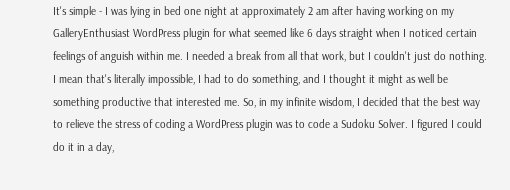It's simple - I was lying in bed one night at approximately 2 am after having working on my GalleryEnthusiast WordPress plugin for what seemed like 6 days straight when I noticed certain feelings of anguish within me. I needed a break from all that work, but I couldn't just do nothing. I mean that's literally impossible, I had to do something, and I thought it might as well be something productive that interested me. So, in my infinite wisdom, I decided that the best way to relieve the stress of coding a WordPress plugin was to code a Sudoku Solver. I figured I could do it in a day,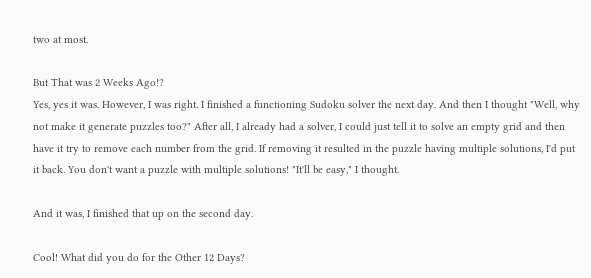two at most.

But That was 2 Weeks Ago!?
Yes, yes it was. However, I was right. I finished a functioning Sudoku solver the next day. And then I thought "Well, why not make it generate puzzles too?" After all, I already had a solver, I could just tell it to solve an empty grid and then have it try to remove each number from the grid. If removing it resulted in the puzzle having multiple solutions, I'd put it back. You don't want a puzzle with multiple solutions! "It'll be easy," I thought.

And it was, I finished that up on the second day.

Cool! What did you do for the Other 12 Days?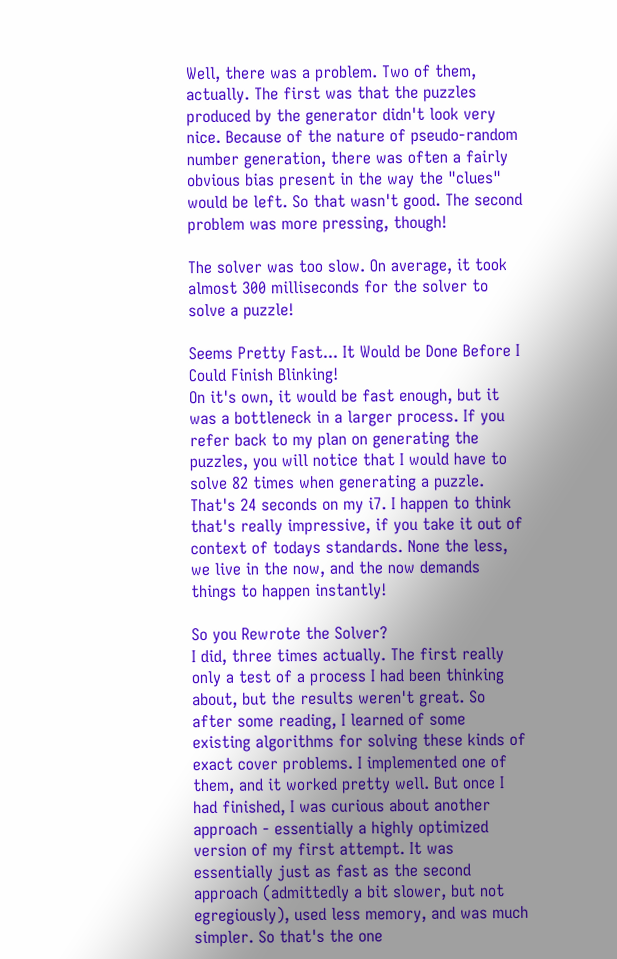Well, there was a problem. Two of them, actually. The first was that the puzzles produced by the generator didn't look very nice. Because of the nature of pseudo-random number generation, there was often a fairly obvious bias present in the way the "clues" would be left. So that wasn't good. The second problem was more pressing, though!

The solver was too slow. On average, it took almost 300 milliseconds for the solver to solve a puzzle!

Seems Pretty Fast... It Would be Done Before I Could Finish Blinking!
On it's own, it would be fast enough, but it was a bottleneck in a larger process. If you refer back to my plan on generating the puzzles, you will notice that I would have to solve 82 times when generating a puzzle. That's 24 seconds on my i7. I happen to think that's really impressive, if you take it out of context of todays standards. None the less, we live in the now, and the now demands things to happen instantly!

So you Rewrote the Solver?
I did, three times actually. The first really only a test of a process I had been thinking about, but the results weren't great. So after some reading, I learned of some existing algorithms for solving these kinds of exact cover problems. I implemented one of them, and it worked pretty well. But once I had finished, I was curious about another approach - essentially a highly optimized version of my first attempt. It was essentially just as fast as the second approach (admittedly a bit slower, but not egregiously), used less memory, and was much simpler. So that's the one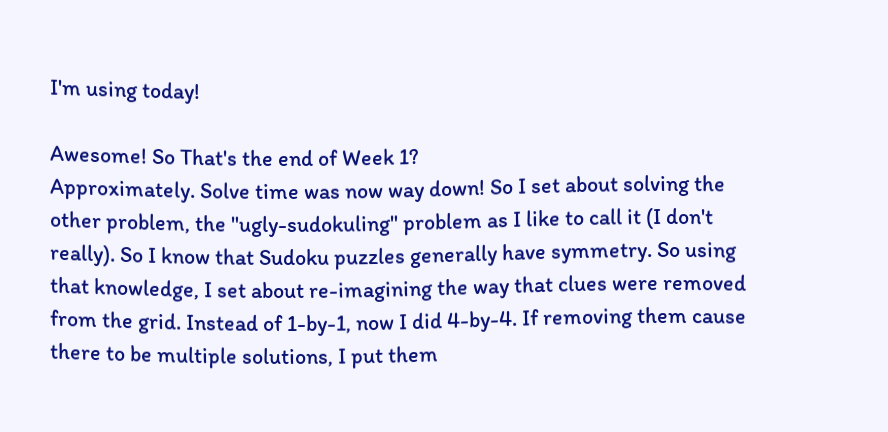I'm using today!

Awesome! So That's the end of Week 1?
Approximately. Solve time was now way down! So I set about solving the other problem, the "ugly-sudokuling" problem as I like to call it (I don't really). So I know that Sudoku puzzles generally have symmetry. So using that knowledge, I set about re-imagining the way that clues were removed from the grid. Instead of 1-by-1, now I did 4-by-4. If removing them cause there to be multiple solutions, I put them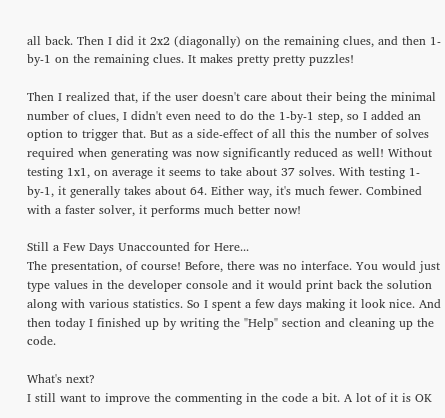all back. Then I did it 2x2 (diagonally) on the remaining clues, and then 1-by-1 on the remaining clues. It makes pretty pretty puzzles!

Then I realized that, if the user doesn't care about their being the minimal number of clues, I didn't even need to do the 1-by-1 step, so I added an option to trigger that. But as a side-effect of all this the number of solves required when generating was now significantly reduced as well! Without testing 1x1, on average it seems to take about 37 solves. With testing 1-by-1, it generally takes about 64. Either way, it's much fewer. Combined with a faster solver, it performs much better now!

Still a Few Days Unaccounted for Here...
The presentation, of course! Before, there was no interface. You would just type values in the developer console and it would print back the solution along with various statistics. So I spent a few days making it look nice. And then today I finished up by writing the "Help" section and cleaning up the code.

What's next?
I still want to improve the commenting in the code a bit. A lot of it is OK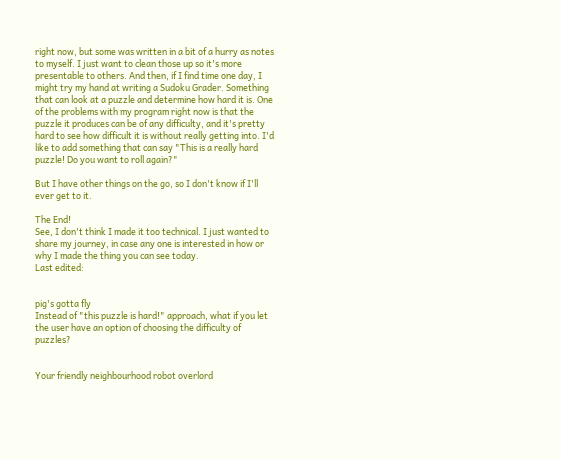right now, but some was written in a bit of a hurry as notes to myself. I just want to clean those up so it's more presentable to others. And then, if I find time one day, I might try my hand at writing a Sudoku Grader. Something that can look at a puzzle and determine how hard it is. One of the problems with my program right now is that the puzzle it produces can be of any difficulty, and it's pretty hard to see how difficult it is without really getting into. I'd like to add something that can say "This is a really hard puzzle! Do you want to roll again?"

But I have other things on the go, so I don't know if I'll ever get to it.

The End!
See, I don't think I made it too technical. I just wanted to share my journey, in case any one is interested in how or why I made the thing you can see today.
Last edited:


pig's gotta fly
Instead of "this puzzle is hard!" approach, what if you let the user have an option of choosing the difficulty of puzzles?


Your friendly neighbourhood robot overlord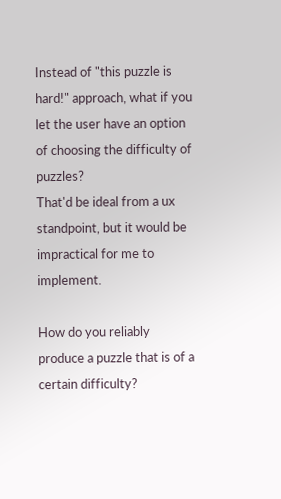Instead of "this puzzle is hard!" approach, what if you let the user have an option of choosing the difficulty of puzzles?
That'd be ideal from a ux standpoint, but it would be impractical for me to implement.

How do you reliably produce a puzzle that is of a certain difficulty?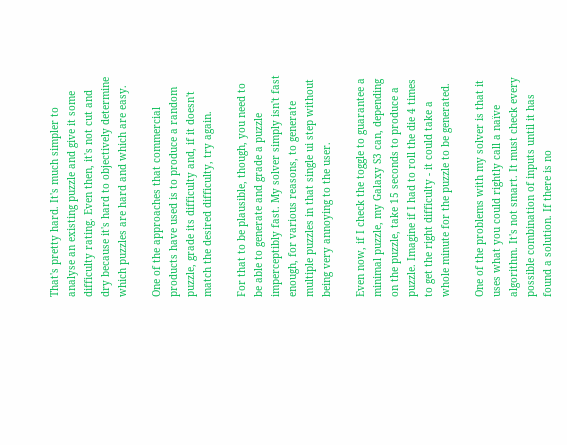That's pretty hard. It's much simpler to analyse an existing puzzle and give it some difficulty rating. Even then, it's not cut and dry because it's hard to objectively determine which puzzles are hard and which are easy.

One of the approaches that commercial products have used is to produce a random puzzle, grade its difficulty and, if it doesn't match the desired difficulty, try again.

For that to be plausible, though, you need to be able to generate and grade a puzzle imperceptibly fast. My solver simply isn't fast enough, for various reasons, to generate multiple puzzles in that single ui step without being very annoying to the user.

Even now, if I check the toggle to guarantee a minimal puzzle, my Galaxy S3 can, depending on the puzzle, take 15 seconds to produce a puzzle. Imagine if I had to roll the die 4 times to get the right difficulty - it could take a whole minute for the puzzle to be generated.

One of the problems with my solver is that it uses what you could rightly call a naïve algorithm. It's not smart. It must check every possible combination of inputs until it has found a solution. If there is no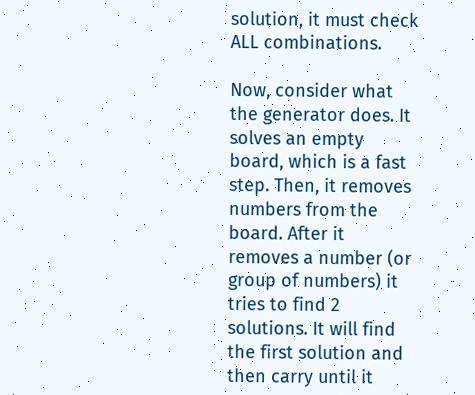solution, it must check ALL combinations.

Now, consider what the generator does. It solves an empty board, which is a fast step. Then, it removes numbers from the board. After it removes a number (or group of numbers) it tries to find 2 solutions. It will find the first solution and then carry until it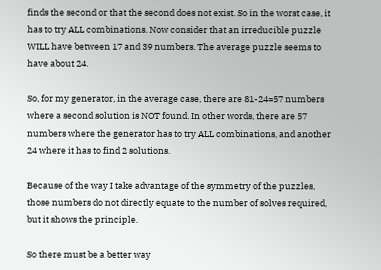finds the second or that the second does not exist. So in the worst case, it has to try ALL combinations. Now consider that an irreducible puzzle WILL have between 17 and 39 numbers. The average puzzle seems to have about 24.

So, for my generator, in the average case, there are 81-24=57 numbers where a second solution is NOT found. In other words, there are 57 numbers where the generator has to try ALL combinations, and another 24 where it has to find 2 solutions.

Because of the way I take advantage of the symmetry of the puzzles, those numbers do not directly equate to the number of solves required, but it shows the principle.

So there must be a better way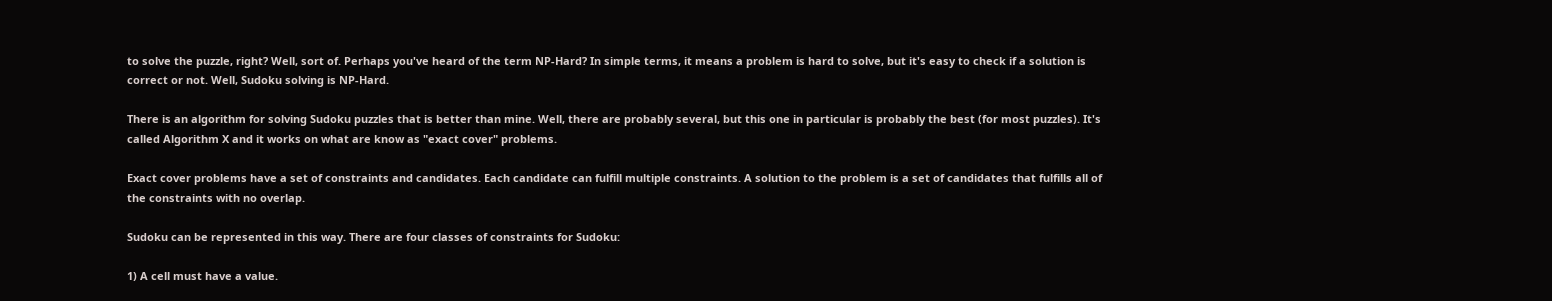to solve the puzzle, right? Well, sort of. Perhaps you've heard of the term NP-Hard? In simple terms, it means a problem is hard to solve, but it's easy to check if a solution is correct or not. Well, Sudoku solving is NP-Hard.

There is an algorithm for solving Sudoku puzzles that is better than mine. Well, there are probably several, but this one in particular is probably the best (for most puzzles). It's called Algorithm X and it works on what are know as "exact cover" problems.

Exact cover problems have a set of constraints and candidates. Each candidate can fulfill multiple constraints. A solution to the problem is a set of candidates that fulfills all of the constraints with no overlap.

Sudoku can be represented in this way. There are four classes of constraints for Sudoku:

1) A cell must have a value.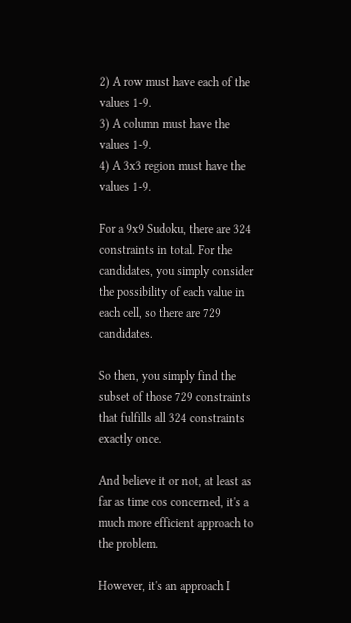2) A row must have each of the values 1-9.
3) A column must have the values 1-9.
4) A 3x3 region must have the values 1-9.

For a 9x9 Sudoku, there are 324 constraints in total. For the candidates, you simply consider the possibility of each value in each cell, so there are 729 candidates.

So then, you simply find the subset of those 729 constraints that fulfills all 324 constraints exactly once.

And believe it or not, at least as far as time cos concerned, it's a much more efficient approach to the problem.

However, it's an approach I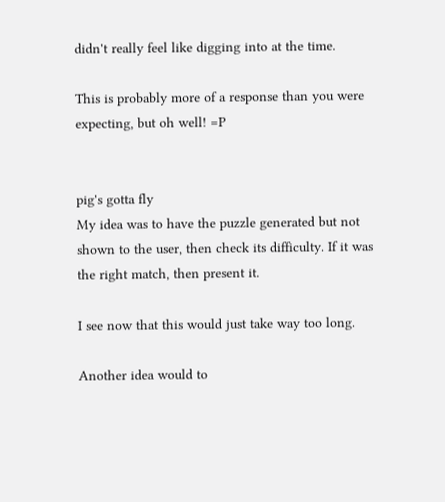didn't really feel like digging into at the time.

This is probably more of a response than you were expecting, but oh well! =P


pig's gotta fly
My idea was to have the puzzle generated but not shown to the user, then check its difficulty. If it was the right match, then present it.

I see now that this would just take way too long.

Another idea would to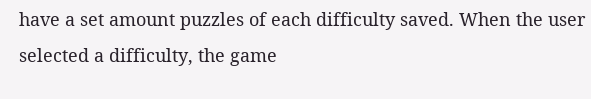have a set amount puzzles of each difficulty saved. When the user selected a difficulty, the game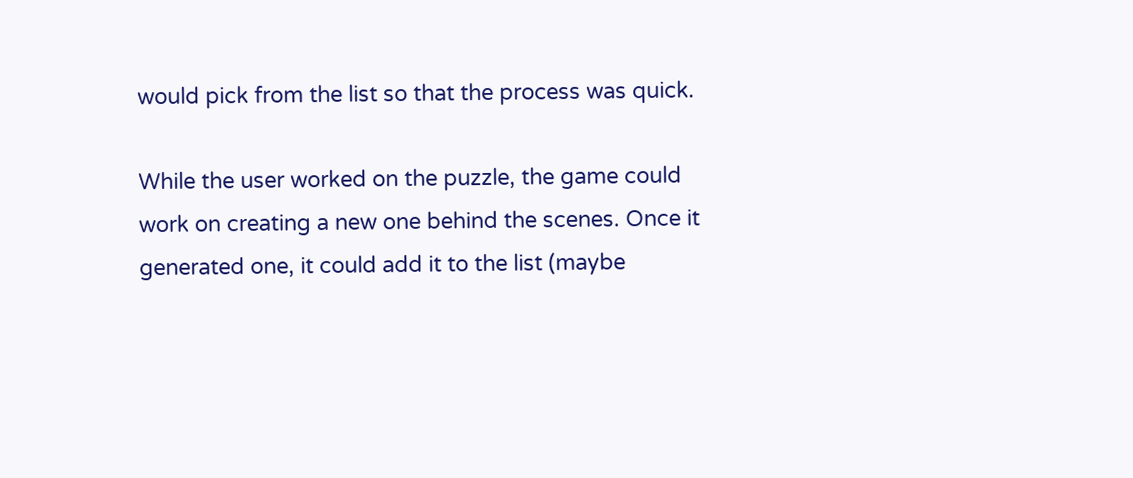would pick from the list so that the process was quick.

While the user worked on the puzzle, the game could work on creating a new one behind the scenes. Once it generated one, it could add it to the list (maybe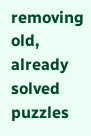removing old, already solved puzzles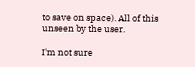to save on space). All of this unseen by the user.

I'm not sure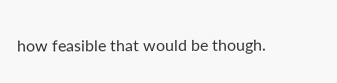how feasible that would be though.